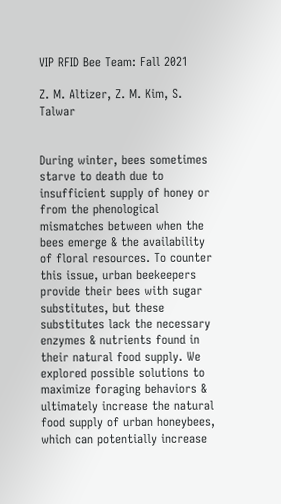VIP RFID Bee Team: Fall 2021

Z. M. Altizer, Z. M. Kim, S. Talwar


During winter, bees sometimes starve to death due to insufficient supply of honey or from the phenological mismatches between when the bees emerge & the availability of floral resources. To counter this issue, urban beekeepers provide their bees with sugar substitutes, but these substitutes lack the necessary enzymes & nutrients found in their natural food supply. We explored possible solutions to maximize foraging behaviors & ultimately increase the natural food supply of urban honeybees, which can potentially increase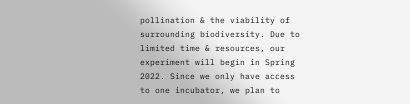pollination & the viability of surrounding biodiversity. Due to limited time & resources, our experiment will begin in Spring 2022. Since we only have access to one incubator, we plan to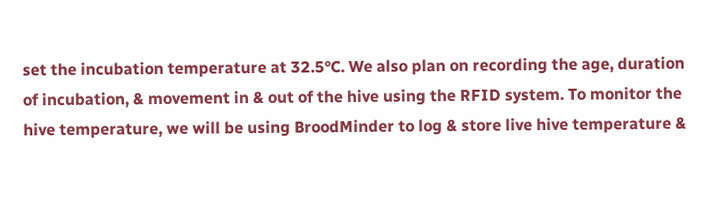set the incubation temperature at 32.5°C. We also plan on recording the age, duration of incubation, & movement in & out of the hive using the RFID system. To monitor the hive temperature, we will be using BroodMinder to log & store live hive temperature &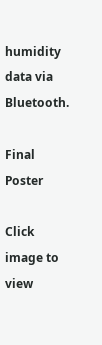humidity data via Bluetooth.

Final Poster

Click image to view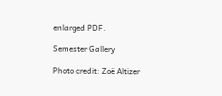enlarged PDF.

Semester Gallery

Photo credit: Zoë Altizer